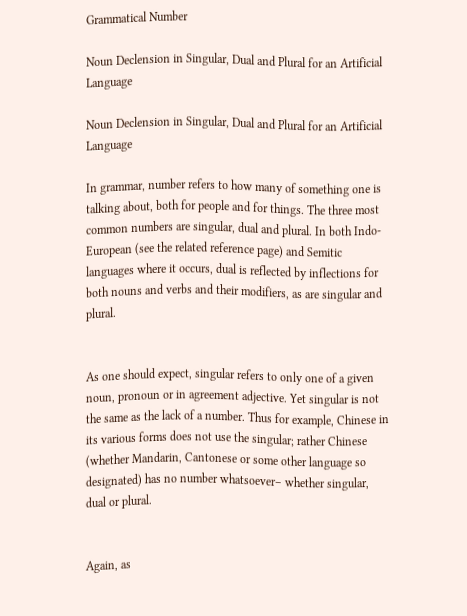Grammatical Number

Noun Declension in Singular, Dual and Plural for an Artificial Language

Noun Declension in Singular, Dual and Plural for an Artificial Language

In grammar, number refers to how many of something one is talking about, both for people and for things. The three most common numbers are singular, dual and plural. In both Indo-European (see the related reference page) and Semitic languages where it occurs, dual is reflected by inflections for both nouns and verbs and their modifiers, as are singular and plural.


As one should expect, singular refers to only one of a given noun, pronoun or in agreement adjective. Yet singular is not the same as the lack of a number. Thus for example, Chinese in its various forms does not use the singular; rather Chinese (whether Mandarin, Cantonese or some other language so designated) has no number whatsoever– whether singular, dual or plural.


Again, as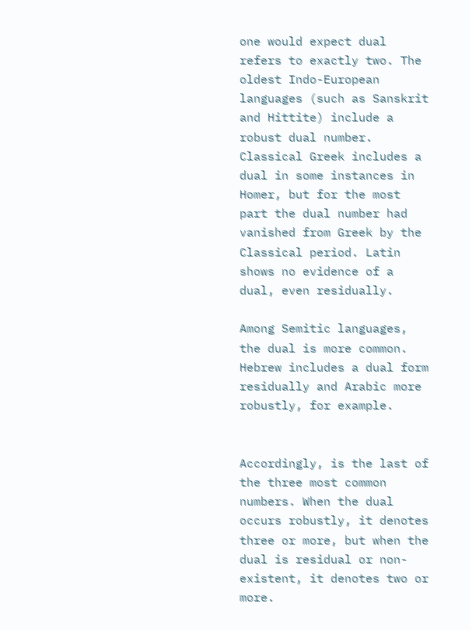one would expect dual refers to exactly two. The oldest Indo-European languages (such as Sanskrit and Hittite) include a robust dual number. Classical Greek includes a dual in some instances in Homer, but for the most part the dual number had vanished from Greek by the Classical period. Latin shows no evidence of a dual, even residually.

Among Semitic languages, the dual is more common. Hebrew includes a dual form residually and Arabic more robustly, for example.


Accordingly, is the last of the three most common numbers. When the dual occurs robustly, it denotes three or more, but when the dual is residual or non-existent, it denotes two or more.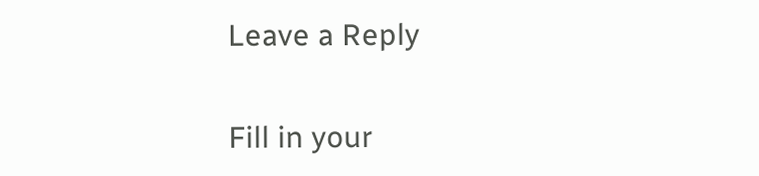Leave a Reply

Fill in your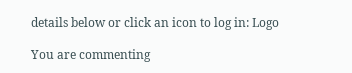details below or click an icon to log in: Logo

You are commenting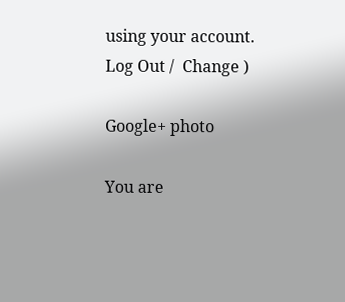using your account. Log Out /  Change )

Google+ photo

You are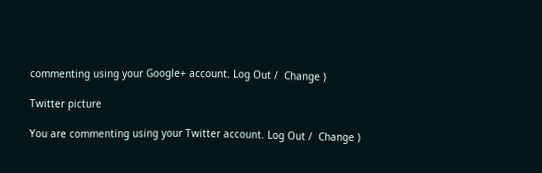commenting using your Google+ account. Log Out /  Change )

Twitter picture

You are commenting using your Twitter account. Log Out /  Change )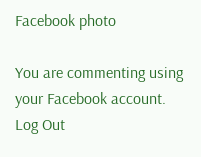Facebook photo

You are commenting using your Facebook account. Log Out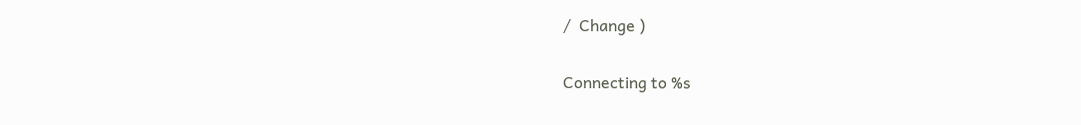/  Change )


Connecting to %s